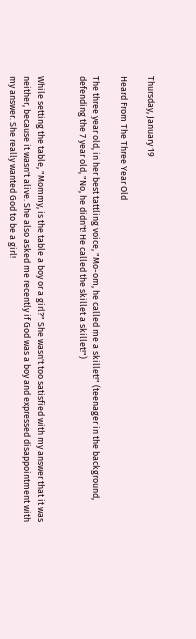Thursday, January 19

Heard From The Three Year Old

The three year old, in her best tattling voice, "Mo-om, he called me a skillet!" (teenager in the background, defending the 7 year old, "No, he didn't! He called the skillet a skillet!")


While setting the table, "Mommy, is the table a boy or a girl?" She wasn't too satisfied with my answer that it was neither, because it wasn't alive. She also asked me recently if God was a boy and expressed disappointment with my answer. She really wanted God to be a girl!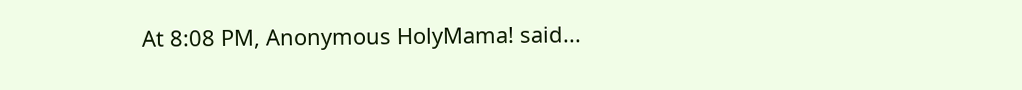At 8:08 PM, Anonymous HolyMama! said...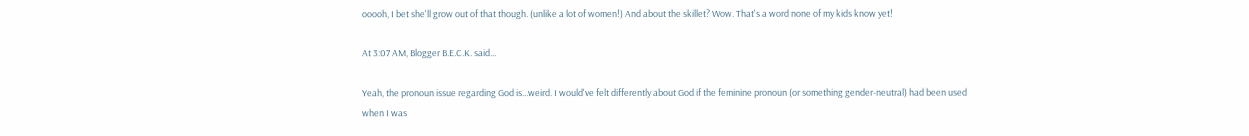ooooh, I bet she'll grow out of that though. (unlike a lot of women!) And about the skillet? Wow. That's a word none of my kids know yet!

At 3:07 AM, Blogger B.E.C.K. said...

Yeah, the pronoun issue regarding God is...weird. I would've felt differently about God if the feminine pronoun (or something gender-neutral) had been used when I was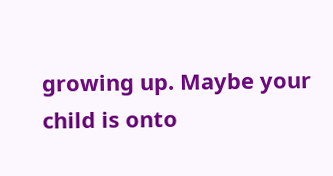growing up. Maybe your child is onto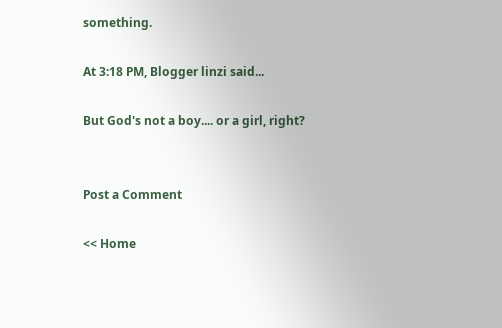something.

At 3:18 PM, Blogger linzi said...

But God's not a boy.... or a girl, right?


Post a Comment

<< Home